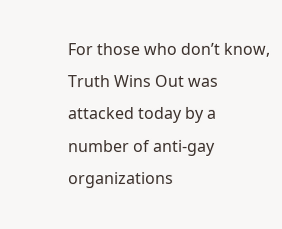For those who don’t know, Truth Wins Out was attacked today by a number of anti-gay organizations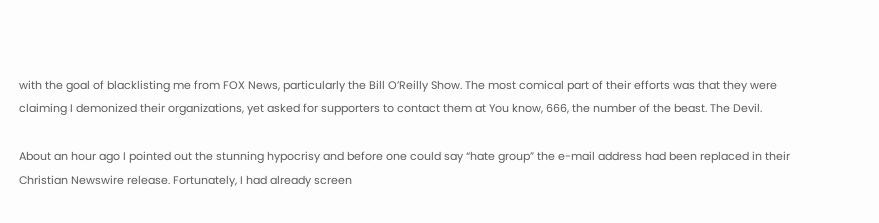with the goal of blacklisting me from FOX News, particularly the Bill O’Reilly Show. The most comical part of their efforts was that they were claiming I demonized their organizations, yet asked for supporters to contact them at You know, 666, the number of the beast. The Devil.

About an hour ago I pointed out the stunning hypocrisy and before one could say “hate group” the e-mail address had been replaced in their Christian Newswire release. Fortunately, I had already screen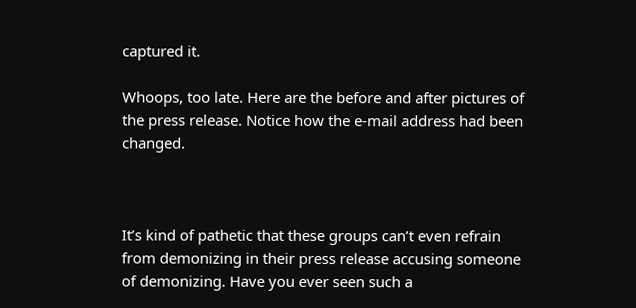captured it.

Whoops, too late. Here are the before and after pictures of the press release. Notice how the e-mail address had been changed.



It’s kind of pathetic that these groups can’t even refrain from demonizing in their press release accusing someone of demonizing. Have you ever seen such a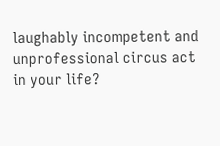laughably incompetent and unprofessional circus act in your life?